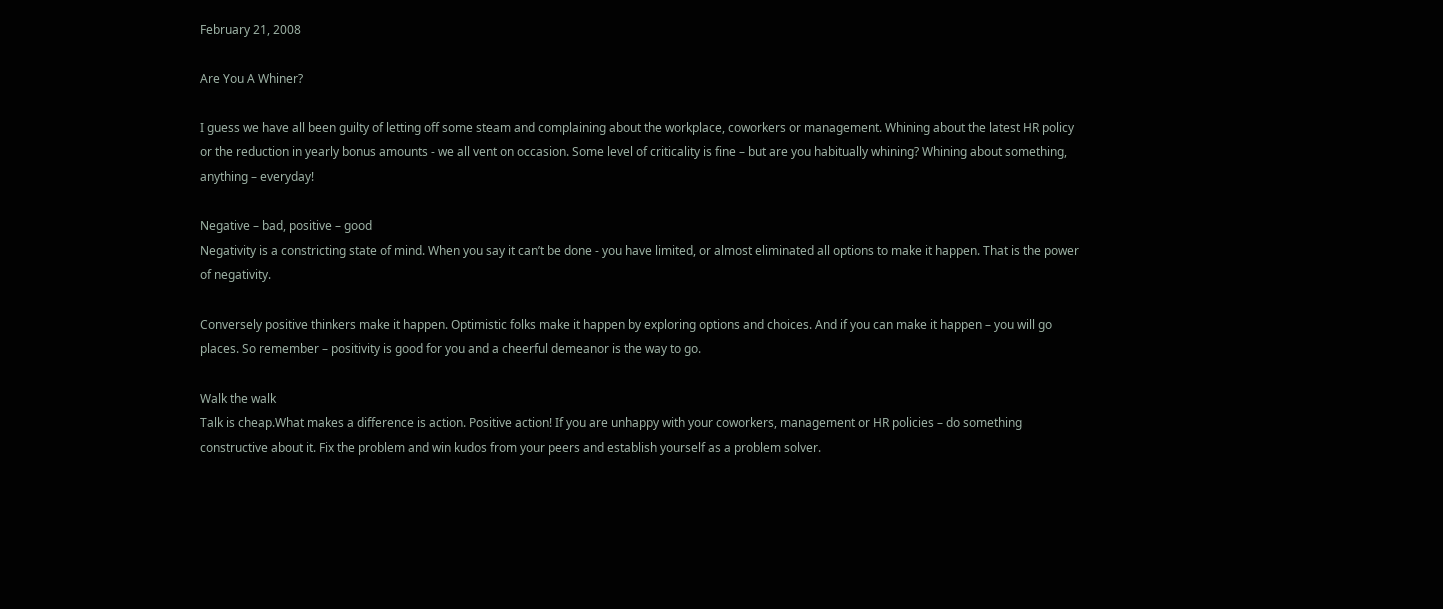February 21, 2008

Are You A Whiner?

I guess we have all been guilty of letting off some steam and complaining about the workplace, coworkers or management. Whining about the latest HR policy or the reduction in yearly bonus amounts - we all vent on occasion. Some level of criticality is fine – but are you habitually whining? Whining about something, anything – everyday!

Negative – bad, positive – good
Negativity is a constricting state of mind. When you say it can’t be done - you have limited, or almost eliminated all options to make it happen. That is the power of negativity.

Conversely positive thinkers make it happen. Optimistic folks make it happen by exploring options and choices. And if you can make it happen – you will go places. So remember – positivity is good for you and a cheerful demeanor is the way to go.

Walk the walk
Talk is cheap.What makes a difference is action. Positive action! If you are unhappy with your coworkers, management or HR policies – do something constructive about it. Fix the problem and win kudos from your peers and establish yourself as a problem solver.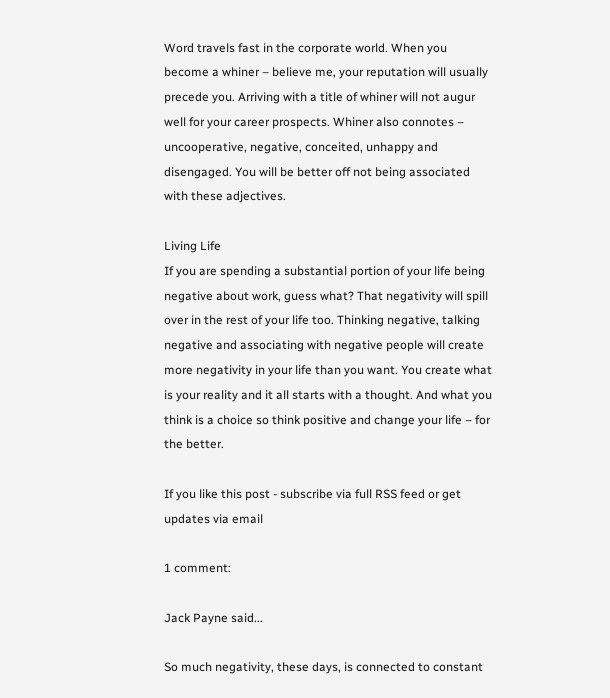Word travels fast in the corporate world. When you become a whiner – believe me, your reputation will usually precede you. Arriving with a title of whiner will not augur well for your career prospects. Whiner also connotes – uncooperative, negative, conceited, unhappy and disengaged. You will be better off not being associated with these adjectives.

Living Life
If you are spending a substantial portion of your life being negative about work, guess what? That negativity will spill over in the rest of your life too. Thinking negative, talking negative and associating with negative people will create more negativity in your life than you want. You create what is your reality and it all starts with a thought. And what you think is a choice so think positive and change your life – for the better.

If you like this post - subscribe via full RSS feed or get updates via email

1 comment:

Jack Payne said...

So much negativity, these days, is connected to constant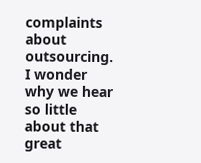complaints about outsourcing. I wonder why we hear so little about that great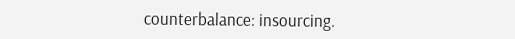counterbalance: insourcing.